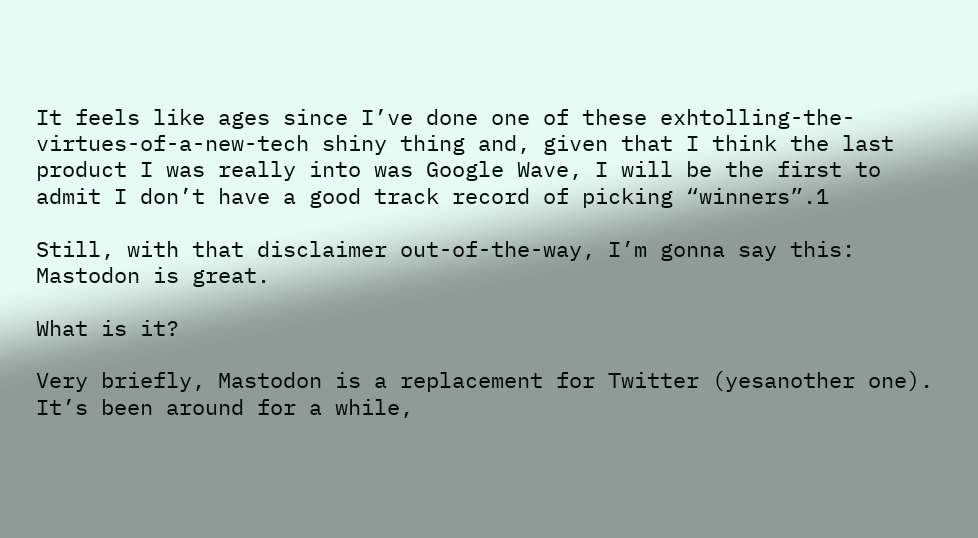It feels like ages since I’ve done one of these exhtolling-the-virtues-of-a-new-tech shiny thing and, given that I think the last product I was really into was Google Wave, I will be the first to admit I don’t have a good track record of picking “winners”.1

Still, with that disclaimer out-of-the-way, I’m gonna say this: Mastodon is great.

What is it?

Very briefly, Mastodon is a replacement for Twitter (yesanother one). It’s been around for a while,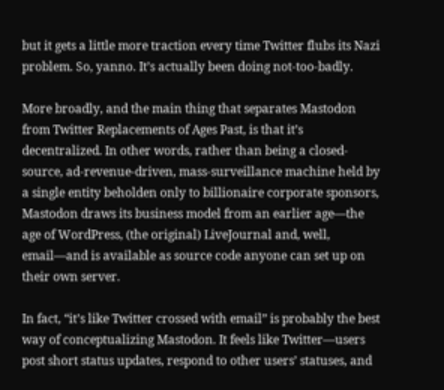but it gets a little more traction every time Twitter flubs its Nazi problem. So, yanno. It’s actually been doing not-too-badly.

More broadly, and the main thing that separates Mastodon from Twitter Replacements of Ages Past, is that it’s decentralized. In other words, rather than being a closed-source, ad-revenue-driven, mass-surveillance machine held by a single entity beholden only to billionaire corporate sponsors, Mastodon draws its business model from an earlier age—the age of WordPress, (the original) LiveJournal and, well, email—and is available as source code anyone can set up on their own server.

In fact, “it’s like Twitter crossed with email” is probably the best way of conceptualizing Mastodon. It feels like Twitter—users post short status updates, respond to other users’ statuses, and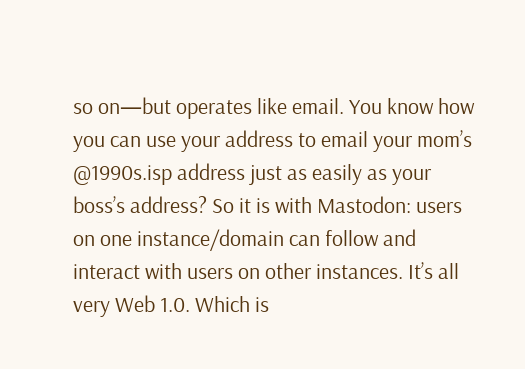so on—but operates like email. You know how you can use your address to email your mom’s @1990s.isp address just as easily as your boss’s address? So it is with Mastodon: users on one instance/domain can follow and interact with users on other instances. It’s all very Web 1.0. Which is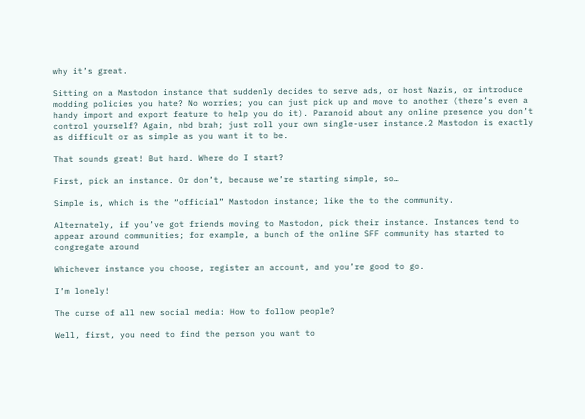why it’s great.

Sitting on a Mastodon instance that suddenly decides to serve ads, or host Nazis, or introduce modding policies you hate? No worries; you can just pick up and move to another (there’s even a handy import and export feature to help you do it). Paranoid about any online presence you don’t control yourself? Again, nbd brah; just roll your own single-user instance.2 Mastodon is exactly as difficult or as simple as you want it to be.

That sounds great! But hard. Where do I start?

First, pick an instance. Or don’t, because we’re starting simple, so…

Simple is, which is the “official” Mastodon instance; like the to the community.

Alternately, if you’ve got friends moving to Mastodon, pick their instance. Instances tend to appear around communities; for example, a bunch of the online SFF community has started to congregate around

Whichever instance you choose, register an account, and you’re good to go.

I’m lonely!

The curse of all new social media: How to follow people?

Well, first, you need to find the person you want to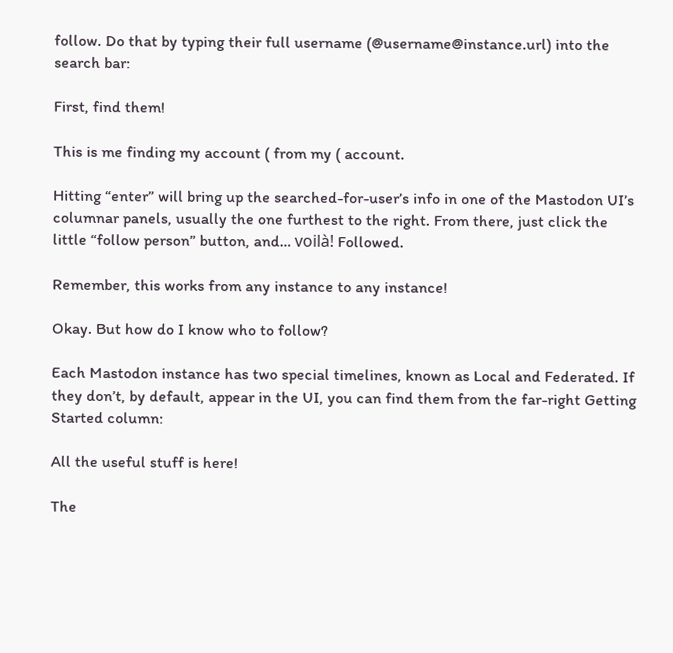follow. Do that by typing their full username (@username@instance.url) into the search bar:

First, find them!

This is me finding my account ( from my ( account.

Hitting “enter” will bring up the searched-for-user’s info in one of the Mastodon UI’s columnar panels, usually the one furthest to the right. From there, just click the little “follow person” button, and… voilà! Followed.

Remember, this works from any instance to any instance!

Okay. But how do I know who to follow?

Each Mastodon instance has two special timelines, known as Local and Federated. If they don’t, by default, appear in the UI, you can find them from the far-right Getting Started column:

All the useful stuff is here!

The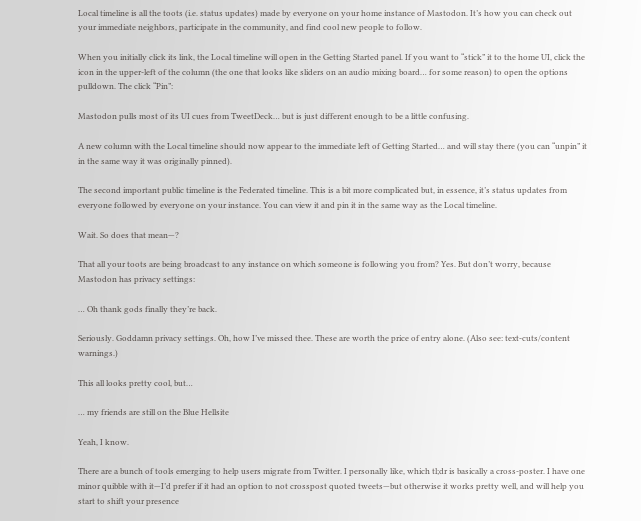Local timeline is all the toots (i.e. status updates) made by everyone on your home instance of Mastodon. It’s how you can check out your immediate neighbors, participate in the community, and find cool new people to follow.

When you initially click its link, the Local timeline will open in the Getting Started panel. If you want to “stick” it to the home UI, click the icon in the upper-left of the column (the one that looks like sliders on an audio mixing board… for some reason) to open the options pulldown. The click “Pin”:

Mastodon pulls most of its UI cues from TweetDeck… but is just different enough to be a little confusing.

A new column with the Local timeline should now appear to the immediate left of Getting Started… and will stay there (you can “unpin” it in the same way it was originally pinned).

The second important public timeline is the Federated timeline. This is a bit more complicated but, in essence, it’s status updates from everyone followed by everyone on your instance. You can view it and pin it in the same way as the Local timeline.

Wait. So does that mean—?

That all your toots are being broadcast to any instance on which someone is following you from? Yes. But don’t worry, because Mastodon has privacy settings:

… Oh thank gods finally they’re back.

Seriously. Goddamn privacy settings. Oh, how I’ve missed thee. These are worth the price of entry alone. (Also see: text-cuts/content warnings.)

This all looks pretty cool, but…

… my friends are still on the Blue Hellsite

Yeah, I know.

There are a bunch of tools emerging to help users migrate from Twitter. I personally like, which tl;dr is basically a cross-poster. I have one minor quibble with it—I’d prefer if it had an option to not crosspost quoted tweets—but otherwise it works pretty well, and will help you start to shift your presence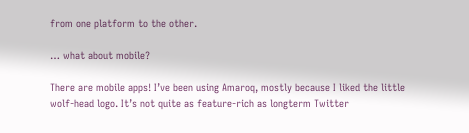from one platform to the other.

… what about mobile?

There are mobile apps! I’ve been using Amaroq, mostly because I liked the little wolf-head logo. It’s not quite as feature-rich as longterm Twitter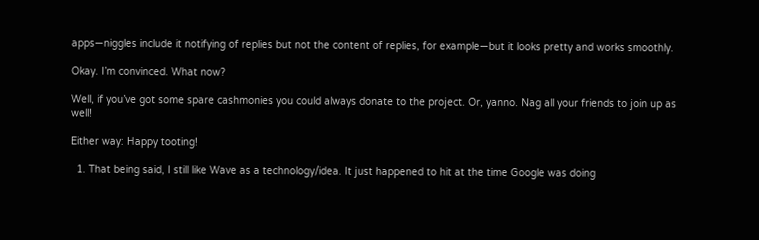apps—niggles include it notifying of replies but not the content of replies, for example—but it looks pretty and works smoothly.

Okay. I’m convinced. What now?

Well, if you’ve got some spare cashmonies you could always donate to the project. Or, yanno. Nag all your friends to join up as well!

Either way: Happy tooting!

  1. That being said, I still like Wave as a technology/idea. It just happened to hit at the time Google was doing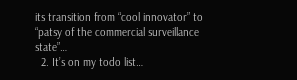its transition from “cool innovator” to “patsy of the commercial surveillance state”…
  2. It’s on my todo list…